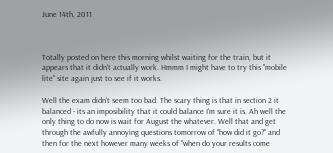June 14th, 2011



Totally posted on here this morning whilst waiting for the train, but it appears that it didn't actually work. Hmmm I might have to try this "mobile lite" site again just to see if it works.

Well the exam didn't seem too bad. The scary thing is that in section 2 it balanced - its an imposibility that it could balance I'm sure it is. Ah well the only thing to do now is wait for August the whatever. Well that and get through the awfully annoying questions tomorrow of "how did it go?" and then for the next however many weeks of "when do your results come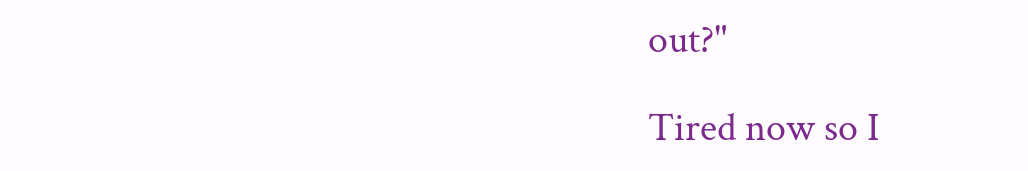out?"

Tired now so I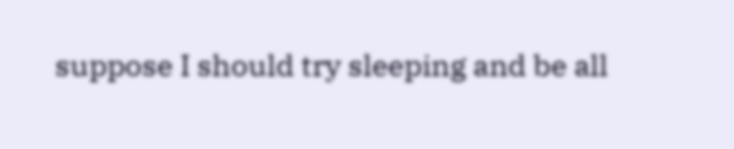suppose I should try sleeping and be all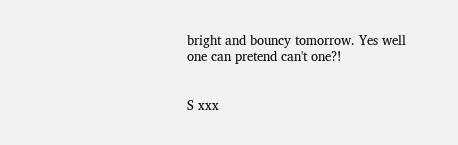bright and bouncy tomorrow. Yes well one can pretend can't one?!


S xxx